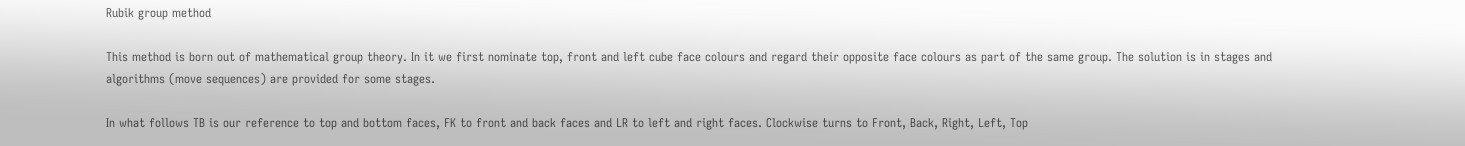Rubik group method

This method is born out of mathematical group theory. In it we first nominate top, front and left cube face colours and regard their opposite face colours as part of the same group. The solution is in stages and algorithms (move sequences) are provided for some stages.

In what follows TB is our reference to top and bottom faces, FK to front and back faces and LR to left and right faces. Clockwise turns to Front, Back, Right, Left, Top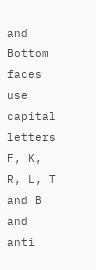and Bottom faces use capital letters F, K, R, L, T and B and anti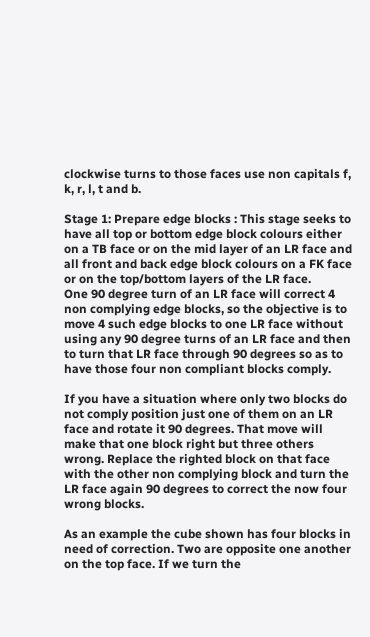clockwise turns to those faces use non capitals f, k, r, l, t and b.

Stage 1: Prepare edge blocks : This stage seeks to have all top or bottom edge block colours either on a TB face or on the mid layer of an LR face and all front and back edge block colours on a FK face or on the top/bottom layers of the LR face.
One 90 degree turn of an LR face will correct 4 non complying edge blocks, so the objective is to move 4 such edge blocks to one LR face without using any 90 degree turns of an LR face and then to turn that LR face through 90 degrees so as to have those four non compliant blocks comply.

If you have a situation where only two blocks do not comply position just one of them on an LR face and rotate it 90 degrees. That move will make that one block right but three others wrong. Replace the righted block on that face with the other non complying block and turn the LR face again 90 degrees to correct the now four wrong blocks.

As an example the cube shown has four blocks in need of correction. Two are opposite one another on the top face. If we turn the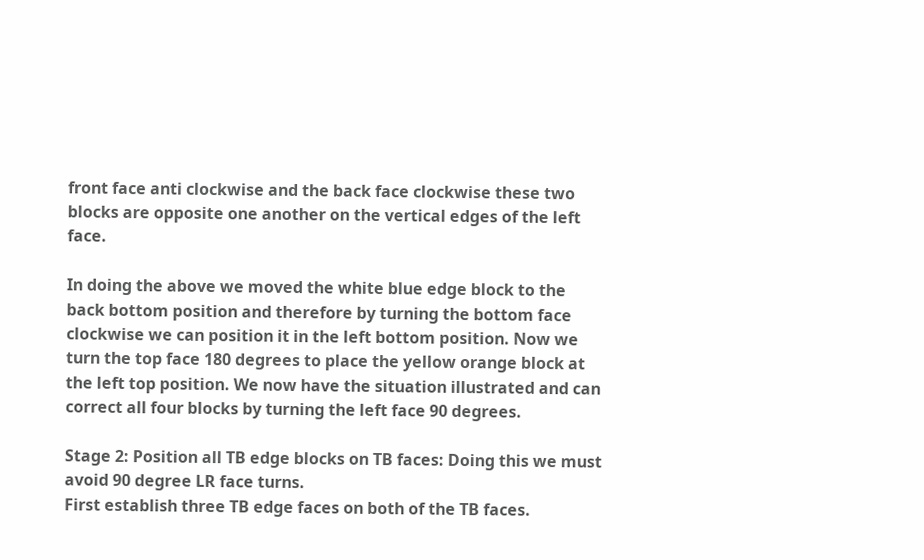front face anti clockwise and the back face clockwise these two blocks are opposite one another on the vertical edges of the left face.

In doing the above we moved the white blue edge block to the back bottom position and therefore by turning the bottom face clockwise we can position it in the left bottom position. Now we turn the top face 180 degrees to place the yellow orange block at the left top position. We now have the situation illustrated and can correct all four blocks by turning the left face 90 degrees.

Stage 2: Position all TB edge blocks on TB faces: Doing this we must avoid 90 degree LR face turns.
First establish three TB edge faces on both of the TB faces.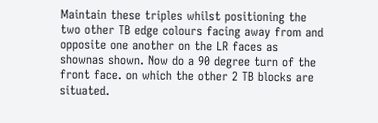Maintain these triples whilst positioning the two other TB edge colours facing away from and opposite one another on the LR faces as shownas shown. Now do a 90 degree turn of the front face. on which the other 2 TB blocks are situated.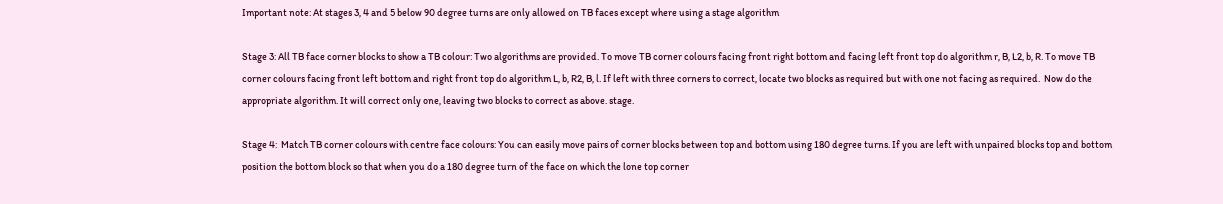Important note: At stages 3, 4 and 5 below 90 degree turns are only allowed on TB faces except where using a stage algorithm

Stage 3: All TB face corner blocks to show a TB colour: Two algorithms are provided. To move TB corner colours facing front right bottom and facing left front top do algorithm r, B, L2, b, R. To move TB corner colours facing front left bottom and right front top do algorithm L, b, R2, B, l. If left with three corners to correct, locate two blocks as required but with one not facing as required.  Now do the appropriate algorithm. It will correct only one, leaving two blocks to correct as above. stage.

Stage 4:  Match TB corner colours with centre face colours: You can easily move pairs of corner blocks between top and bottom using 180 degree turns. If you are left with unpaired blocks top and bottom position the bottom block so that when you do a 180 degree turn of the face on which the lone top corner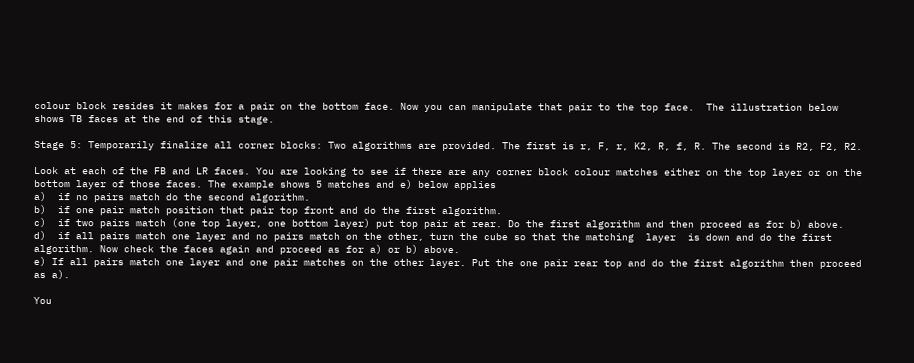colour block resides it makes for a pair on the bottom face. Now you can manipulate that pair to the top face.  The illustration below shows TB faces at the end of this stage.

Stage 5: Temporarily finalize all corner blocks: Two algorithms are provided. The first is r, F, r, K2, R, f, R. The second is R2, F2, R2.

Look at each of the FB and LR faces. You are looking to see if there are any corner block colour matches either on the top layer or on the bottom layer of those faces. The example shows 5 matches and e) below applies
a)  if no pairs match do the second algorithm.
b)  if one pair match position that pair top front and do the first algorithm.
c)  if two pairs match (one top layer, one bottom layer) put top pair at rear. Do the first algorithm and then proceed as for b) above.
d)  if all pairs match one layer and no pairs match on the other, turn the cube so that the matching  layer  is down and do the first algorithm. Now check the faces again and proceed as for a) or b) above.
e) If all pairs match one layer and one pair matches on the other layer. Put the one pair rear top and do the first algorithm then proceed as a).

You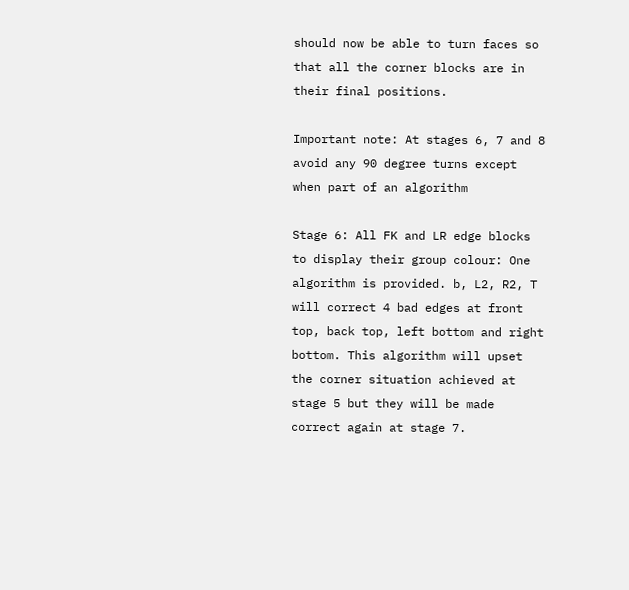should now be able to turn faces so that all the corner blocks are in their final positions.

Important note: At stages 6, 7 and 8 avoid any 90 degree turns except when part of an algorithm

Stage 6: All FK and LR edge blocks to display their group colour: One algorithm is provided. b, L2, R2, T  will correct 4 bad edges at front top, back top, left bottom and right bottom. This algorithm will upset the corner situation achieved at stage 5 but they will be made correct again at stage 7.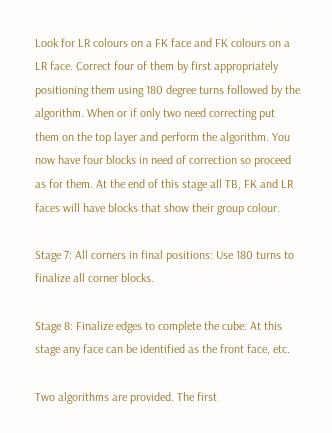Look for LR colours on a FK face and FK colours on a LR face. Correct four of them by first appropriately positioning them using 180 degree turns followed by the algorithm. When or if only two need correcting put them on the top layer and perform the algorithm. You now have four blocks in need of correction so proceed as for them. At the end of this stage all TB, FK and LR faces will have blocks that show their group colour.

Stage 7: All corners in final positions: Use 180 turns to finalize all corner blocks.

Stage 8: Finalize edges to complete the cube: At this stage any face can be identified as the front face, etc.

Two algorithms are provided. The first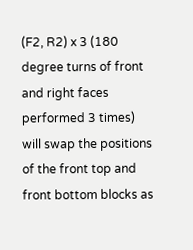(F2, R2) x 3 (180 degree turns of front and right faces performed 3 times) will swap the positions of the front top and front bottom blocks as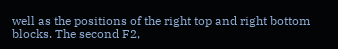well as the positions of the right top and right bottom blocks. The second F2,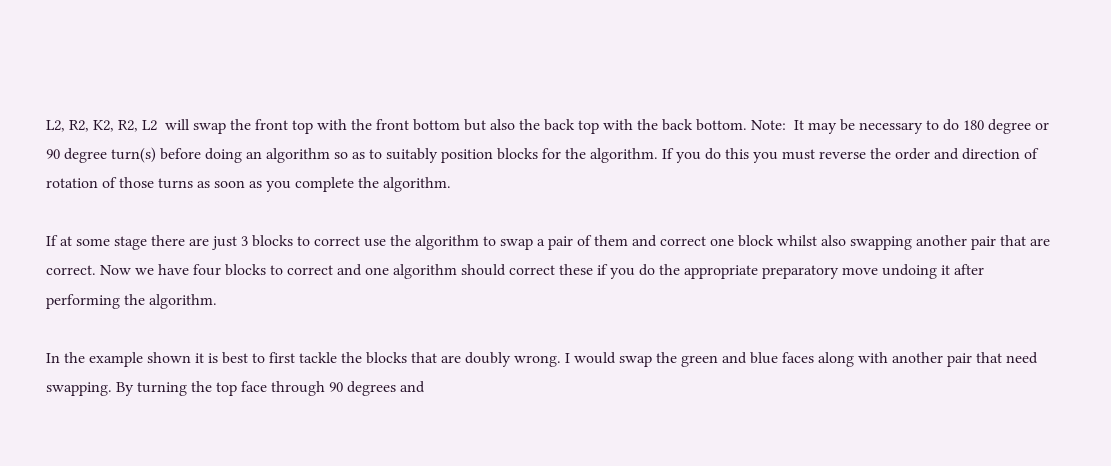L2, R2, K2, R2, L2  will swap the front top with the front bottom but also the back top with the back bottom. Note:  It may be necessary to do 180 degree or 90 degree turn(s) before doing an algorithm so as to suitably position blocks for the algorithm. If you do this you must reverse the order and direction of rotation of those turns as soon as you complete the algorithm.

If at some stage there are just 3 blocks to correct use the algorithm to swap a pair of them and correct one block whilst also swapping another pair that are correct. Now we have four blocks to correct and one algorithm should correct these if you do the appropriate preparatory move undoing it after performing the algorithm.

In the example shown it is best to first tackle the blocks that are doubly wrong. I would swap the green and blue faces along with another pair that need swapping. By turning the top face through 90 degrees and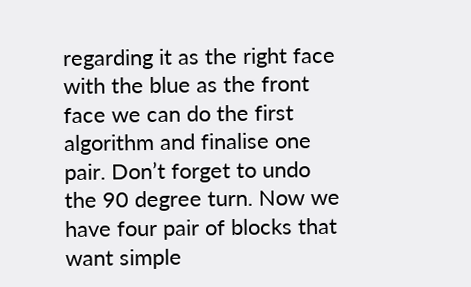regarding it as the right face with the blue as the front face we can do the first algorithm and finalise one pair. Don’t forget to undo the 90 degree turn. Now we have four pair of blocks that want simple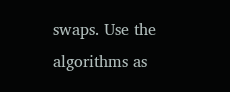swaps. Use the algorithms as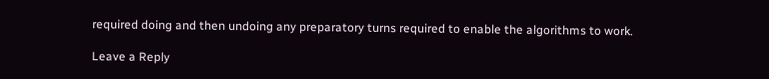required doing and then undoing any preparatory turns required to enable the algorithms to work.

Leave a Reply